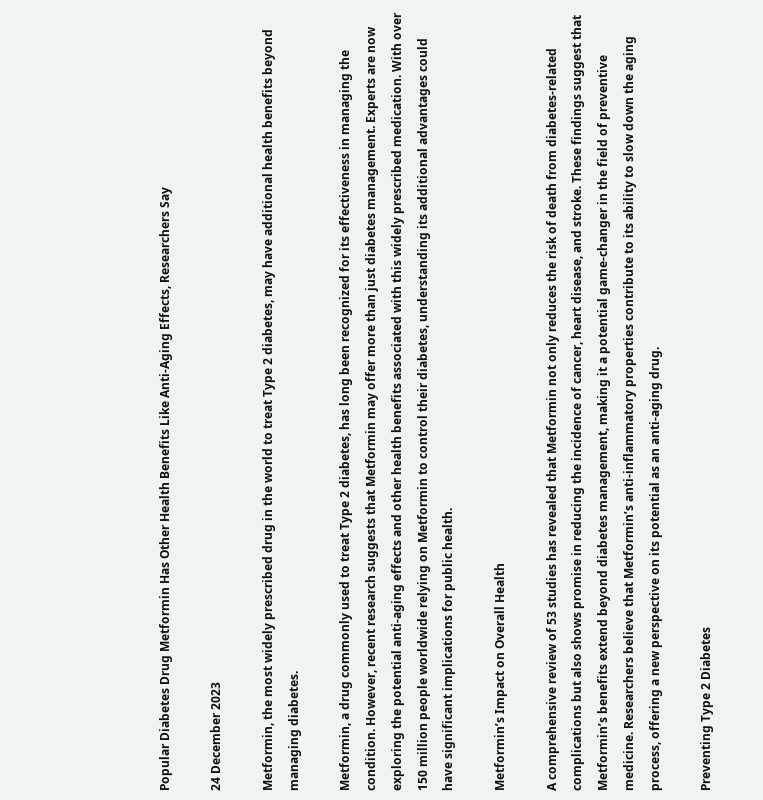Popular Diabetes Drug Metformin Has Other Health Benefits Like Anti-Aging Effects, Researchers Say

24 December 2023

Metformin, the most widely prescribed drug in the world to treat Type 2 diabetes, may have additional health benefits beyond managing diabetes.

Metformin, a drug commonly used to treat Type 2 diabetes, has long been recognized for its effectiveness in managing the condition. However, recent research suggests that Metformin may offer more than just diabetes management. Experts are now exploring the potential anti-aging effects and other health benefits associated with this widely prescribed medication. With over 150 million people worldwide relying on Metformin to control their diabetes, understanding its additional advantages could have significant implications for public health.

Metformin’s Impact on Overall Health

A comprehensive review of 53 studies has revealed that Metformin not only reduces the risk of death from diabetes-related complications but also shows promise in reducing the incidence of cancer, heart disease, and stroke. These findings suggest that Metformin’s benefits extend beyond diabetes management, making it a potential game-changer in the field of preventive medicine. Researchers believe that Metformin’s anti-inflammatory properties contribute to its ability to slow down the aging process, offering a new perspective on its potential as an anti-aging drug.

Preventing Type 2 Diabetes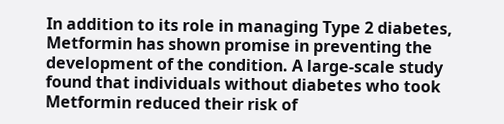In addition to its role in managing Type 2 diabetes, Metformin has shown promise in preventing the development of the condition. A large-scale study found that individuals without diabetes who took Metformin reduced their risk of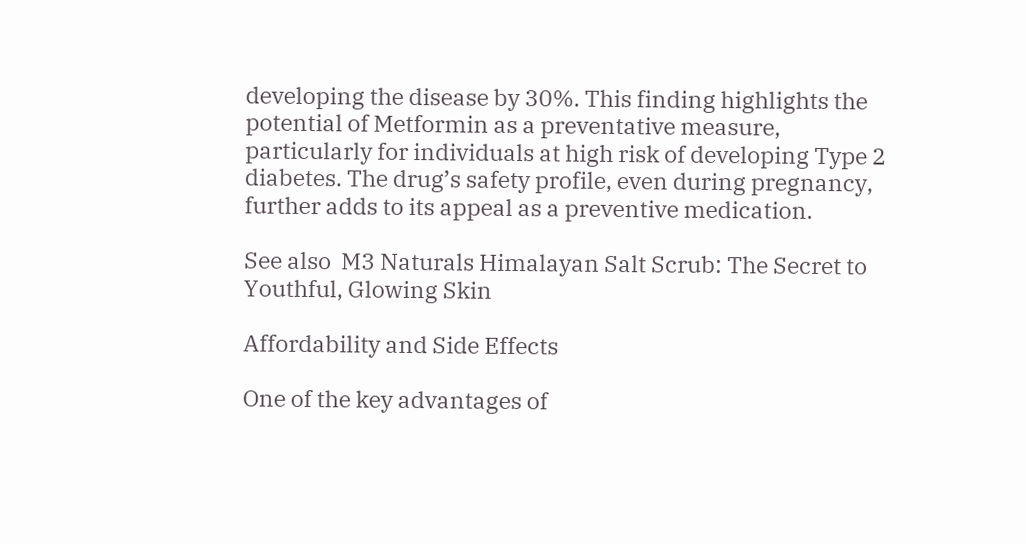developing the disease by 30%. This finding highlights the potential of Metformin as a preventative measure, particularly for individuals at high risk of developing Type 2 diabetes. The drug’s safety profile, even during pregnancy, further adds to its appeal as a preventive medication.

See also  M3 Naturals Himalayan Salt Scrub: The Secret to Youthful, Glowing Skin

Affordability and Side Effects

One of the key advantages of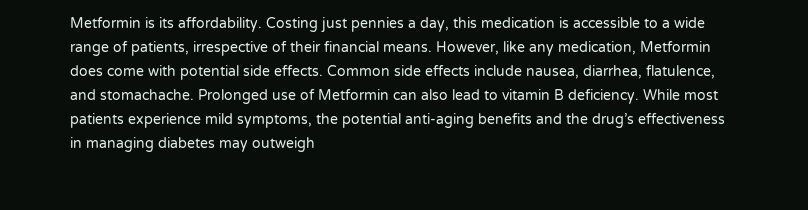Metformin is its affordability. Costing just pennies a day, this medication is accessible to a wide range of patients, irrespective of their financial means. However, like any medication, Metformin does come with potential side effects. Common side effects include nausea, diarrhea, flatulence, and stomachache. Prolonged use of Metformin can also lead to vitamin B deficiency. While most patients experience mild symptoms, the potential anti-aging benefits and the drug’s effectiveness in managing diabetes may outweigh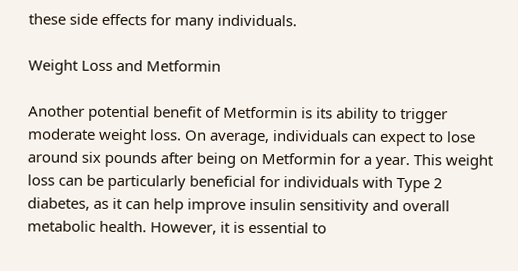these side effects for many individuals.

Weight Loss and Metformin

Another potential benefit of Metformin is its ability to trigger moderate weight loss. On average, individuals can expect to lose around six pounds after being on Metformin for a year. This weight loss can be particularly beneficial for individuals with Type 2 diabetes, as it can help improve insulin sensitivity and overall metabolic health. However, it is essential to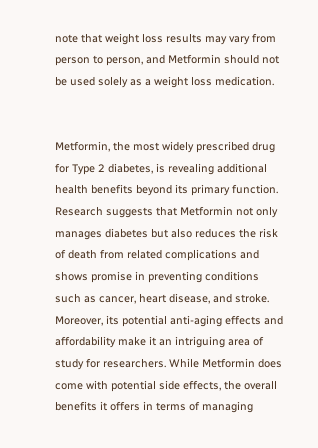note that weight loss results may vary from person to person, and Metformin should not be used solely as a weight loss medication.


Metformin, the most widely prescribed drug for Type 2 diabetes, is revealing additional health benefits beyond its primary function. Research suggests that Metformin not only manages diabetes but also reduces the risk of death from related complications and shows promise in preventing conditions such as cancer, heart disease, and stroke. Moreover, its potential anti-aging effects and affordability make it an intriguing area of study for researchers. While Metformin does come with potential side effects, the overall benefits it offers in terms of managing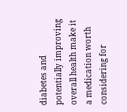diabetes and potentially improving overall health make it a medication worth considering for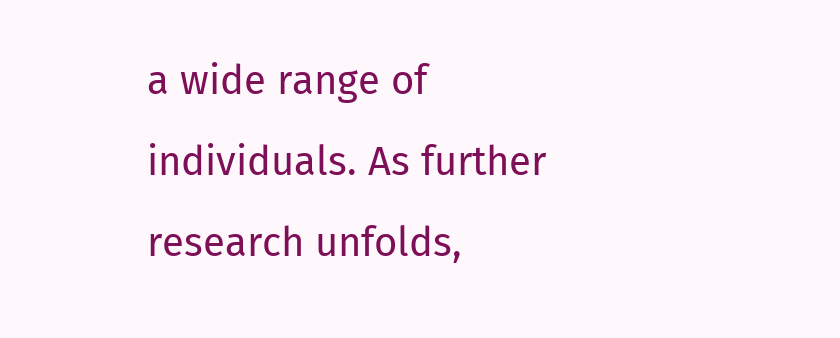a wide range of individuals. As further research unfolds,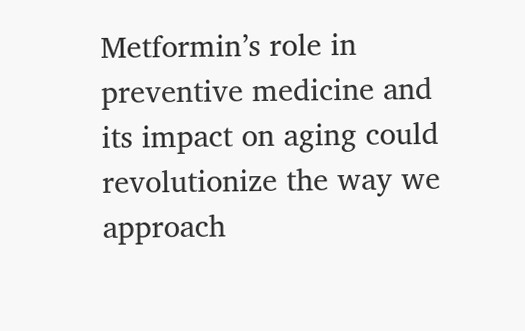Metformin’s role in preventive medicine and its impact on aging could revolutionize the way we approach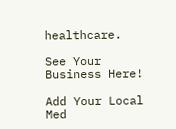healthcare.

See Your Business Here!

Add Your Local Med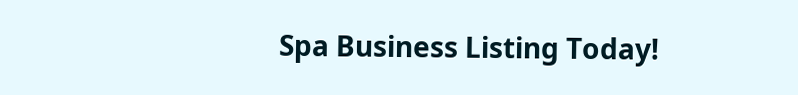Spa Business Listing Today!